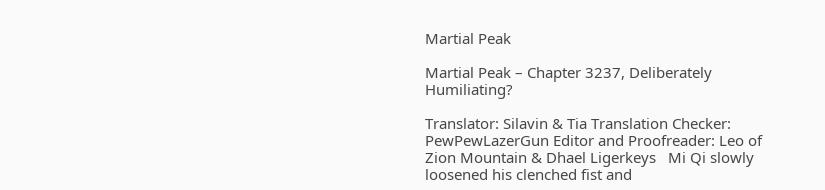Martial Peak

Martial Peak – Chapter 3237, Deliberately Humiliating?

Translator: Silavin & Tia Translation Checker: PewPewLazerGun Editor and Proofreader: Leo of Zion Mountain & Dhael Ligerkeys   Mi Qi slowly loosened his clenched fist and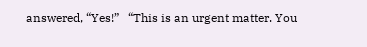answered, “Yes!”   “This is an urgent matter. You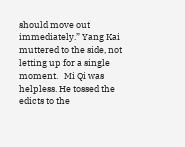should move out immediately.” Yang Kai muttered to the side, not letting up for a single moment.   Mi Qi was helpless. He tossed the edicts to the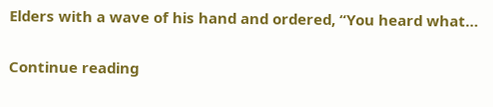Elders with a wave of his hand and ordered, “You heard what…

Continue reading